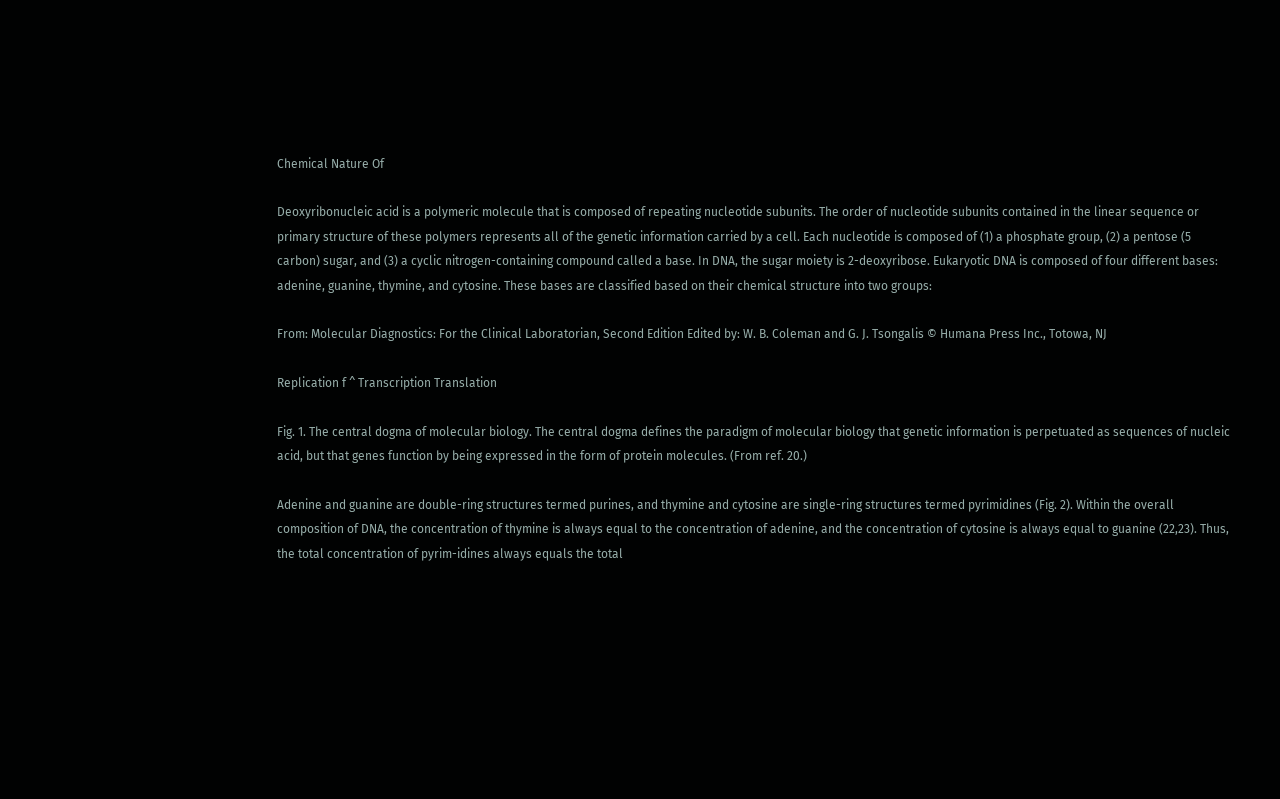Chemical Nature Of

Deoxyribonucleic acid is a polymeric molecule that is composed of repeating nucleotide subunits. The order of nucleotide subunits contained in the linear sequence or primary structure of these polymers represents all of the genetic information carried by a cell. Each nucleotide is composed of (1) a phosphate group, (2) a pentose (5 carbon) sugar, and (3) a cyclic nitrogen-containing compound called a base. In DNA, the sugar moiety is 2-deoxyribose. Eukaryotic DNA is composed of four different bases: adenine, guanine, thymine, and cytosine. These bases are classified based on their chemical structure into two groups:

From: Molecular Diagnostics: For the Clinical Laboratorian, Second Edition Edited by: W. B. Coleman and G. J. Tsongalis © Humana Press Inc., Totowa, NJ

Replication f ^ Transcription Translation

Fig. 1. The central dogma of molecular biology. The central dogma defines the paradigm of molecular biology that genetic information is perpetuated as sequences of nucleic acid, but that genes function by being expressed in the form of protein molecules. (From ref. 20.)

Adenine and guanine are double-ring structures termed purines, and thymine and cytosine are single-ring structures termed pyrimidines (Fig. 2). Within the overall composition of DNA, the concentration of thymine is always equal to the concentration of adenine, and the concentration of cytosine is always equal to guanine (22,23). Thus, the total concentration of pyrim-idines always equals the total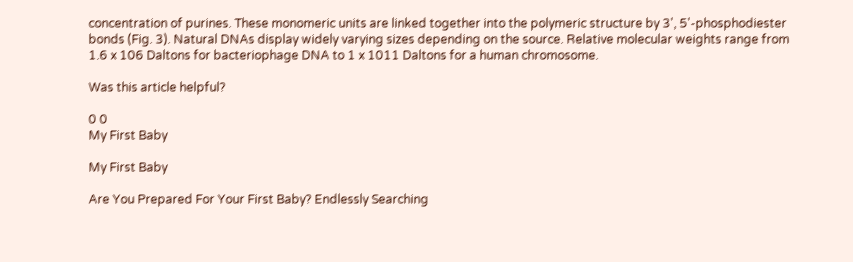concentration of purines. These monomeric units are linked together into the polymeric structure by 3', 5'-phosphodiester bonds (Fig. 3). Natural DNAs display widely varying sizes depending on the source. Relative molecular weights range from 1.6 x 106 Daltons for bacteriophage DNA to 1 x 1011 Daltons for a human chromosome.

Was this article helpful?

0 0
My First Baby

My First Baby

Are You Prepared For Your First Baby? Endlessly Searching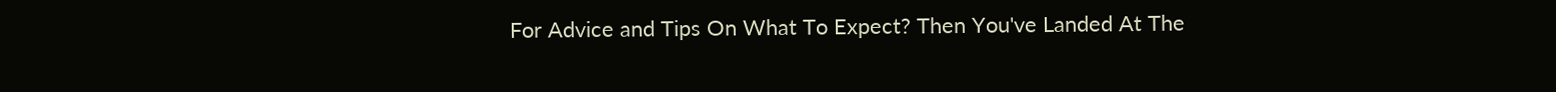For Advice and Tips On What To Expect? Then You've Landed At The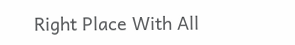Right Place With All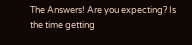The Answers! Are you expecting? Is the time getting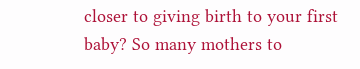closer to giving birth to your first baby? So many mothers to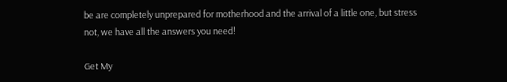be are completely unprepared for motherhood and the arrival of a little one, but stress not, we have all the answers you need!

Get My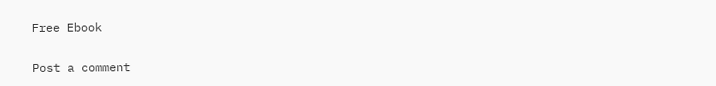Free Ebook

Post a comment